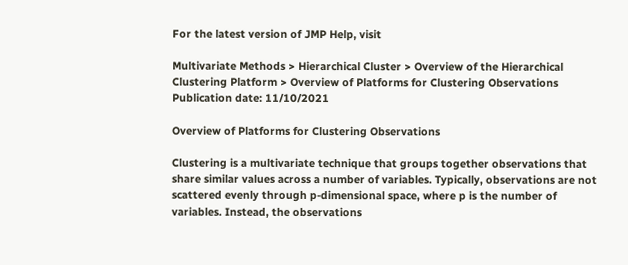For the latest version of JMP Help, visit

Multivariate Methods > Hierarchical Cluster > Overview of the Hierarchical Clustering Platform > Overview of Platforms for Clustering Observations
Publication date: 11/10/2021

Overview of Platforms for Clustering Observations

Clustering is a multivariate technique that groups together observations that share similar values across a number of variables. Typically, observations are not scattered evenly through p-dimensional space, where p is the number of variables. Instead, the observations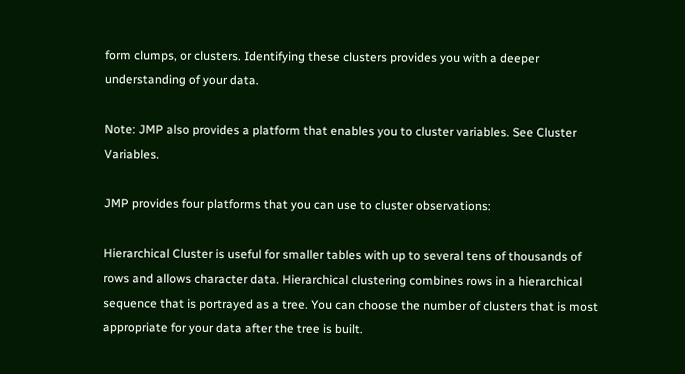form clumps, or clusters. Identifying these clusters provides you with a deeper understanding of your data.

Note: JMP also provides a platform that enables you to cluster variables. See Cluster Variables.

JMP provides four platforms that you can use to cluster observations:

Hierarchical Cluster is useful for smaller tables with up to several tens of thousands of rows and allows character data. Hierarchical clustering combines rows in a hierarchical sequence that is portrayed as a tree. You can choose the number of clusters that is most appropriate for your data after the tree is built.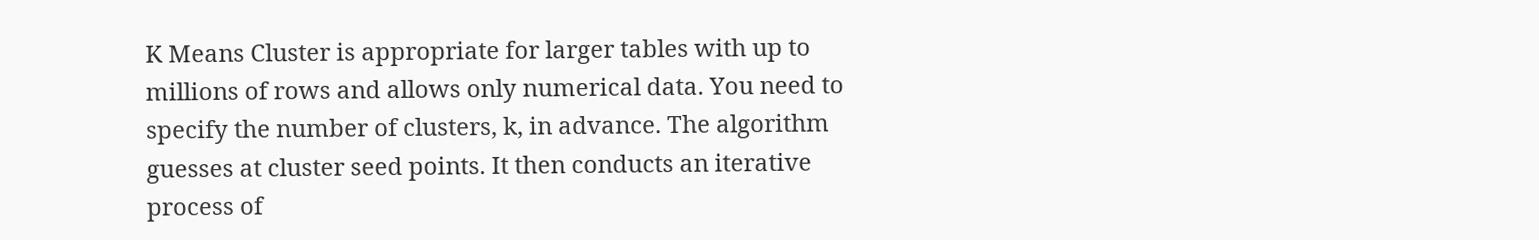K Means Cluster is appropriate for larger tables with up to millions of rows and allows only numerical data. You need to specify the number of clusters, k, in advance. The algorithm guesses at cluster seed points. It then conducts an iterative process of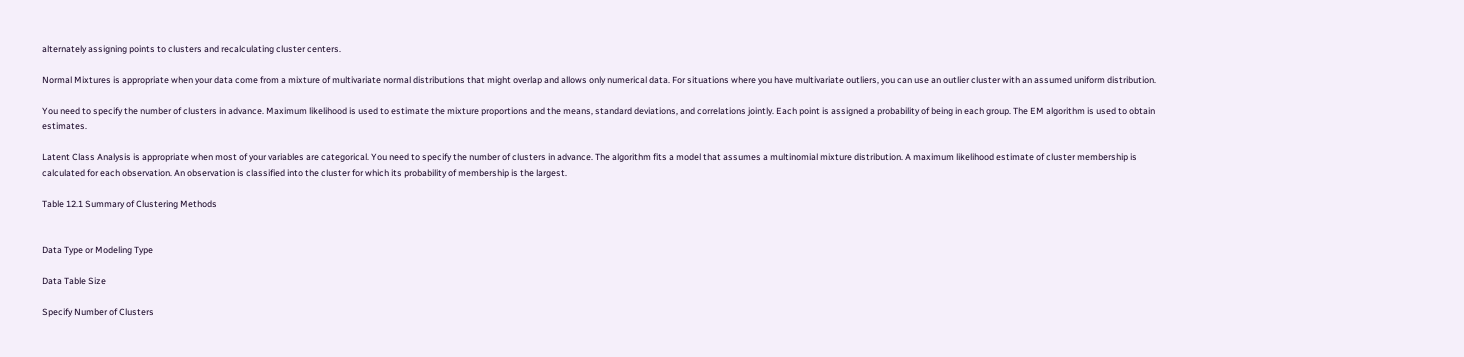alternately assigning points to clusters and recalculating cluster centers.

Normal Mixtures is appropriate when your data come from a mixture of multivariate normal distributions that might overlap and allows only numerical data. For situations where you have multivariate outliers, you can use an outlier cluster with an assumed uniform distribution.

You need to specify the number of clusters in advance. Maximum likelihood is used to estimate the mixture proportions and the means, standard deviations, and correlations jointly. Each point is assigned a probability of being in each group. The EM algorithm is used to obtain estimates.

Latent Class Analysis is appropriate when most of your variables are categorical. You need to specify the number of clusters in advance. The algorithm fits a model that assumes a multinomial mixture distribution. A maximum likelihood estimate of cluster membership is calculated for each observation. An observation is classified into the cluster for which its probability of membership is the largest.

Table 12.1 Summary of Clustering Methods


Data Type or Modeling Type

Data Table Size

Specify Number of Clusters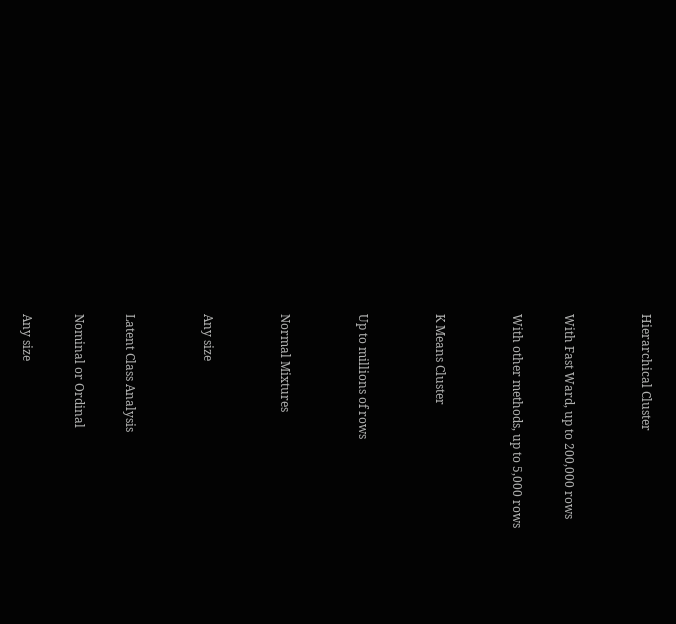Hierarchical Cluster


With Fast Ward, up to 200,000 rows

With other methods, up to 5,000 rows


K Means Cluster


Up to millions of rows


Normal Mixtures


Any size


Latent Class Analysis

Nominal or Ordinal

Any size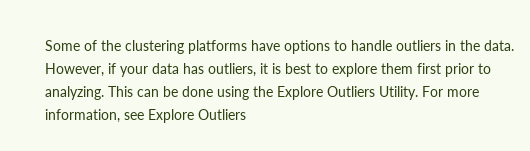Some of the clustering platforms have options to handle outliers in the data. However, if your data has outliers, it is best to explore them first prior to analyzing. This can be done using the Explore Outliers Utility. For more information, see Explore Outliers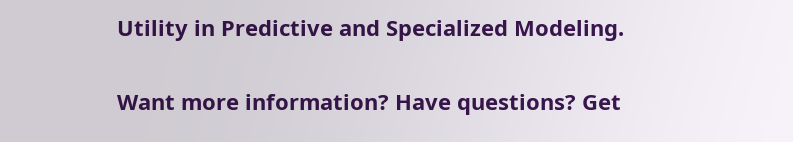Utility in Predictive and Specialized Modeling.

Want more information? Have questions? Get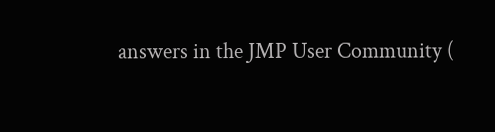answers in the JMP User Community (